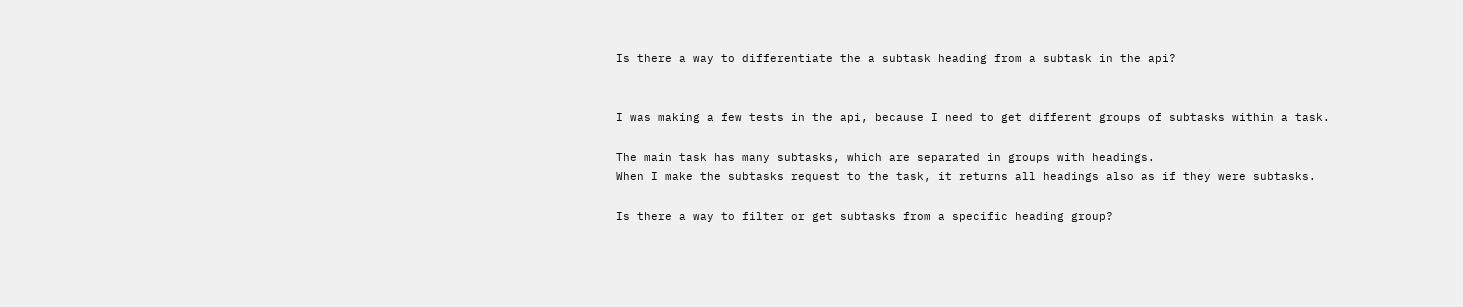Is there a way to differentiate the a subtask heading from a subtask in the api?


I was making a few tests in the api, because I need to get different groups of subtasks within a task.

The main task has many subtasks, which are separated in groups with headings.
When I make the subtasks request to the task, it returns all headings also as if they were subtasks.

Is there a way to filter or get subtasks from a specific heading group?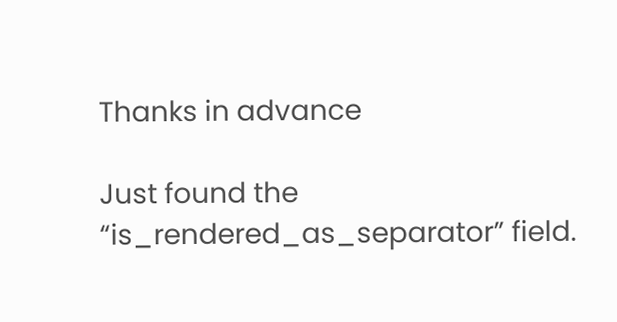Thanks in advance

Just found the “is_rendered_as_separator” field.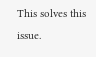This solves this issue.